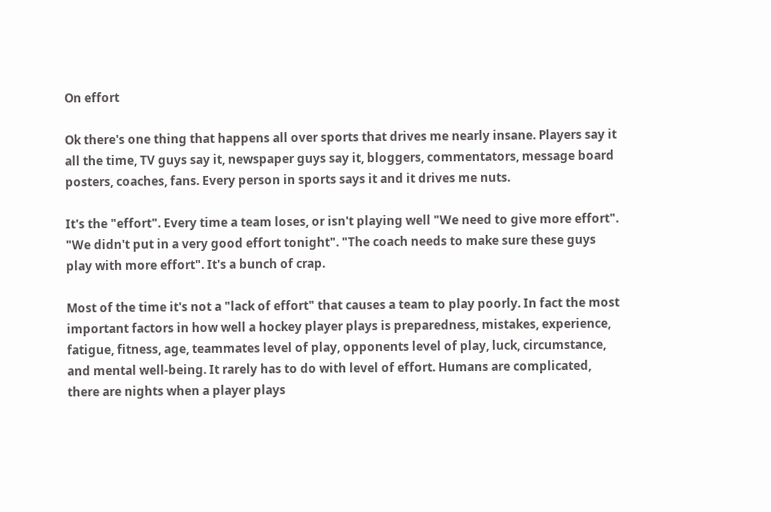On effort

Ok there's one thing that happens all over sports that drives me nearly insane. Players say it all the time, TV guys say it, newspaper guys say it, bloggers, commentators, message board posters, coaches, fans. Every person in sports says it and it drives me nuts.

It's the "effort". Every time a team loses, or isn't playing well "We need to give more effort". "We didn't put in a very good effort tonight". "The coach needs to make sure these guys play with more effort". It's a bunch of crap.

Most of the time it's not a "lack of effort" that causes a team to play poorly. In fact the most important factors in how well a hockey player plays is preparedness, mistakes, experience, fatigue, fitness, age, teammates level of play, opponents level of play, luck, circumstance, and mental well-being. It rarely has to do with level of effort. Humans are complicated, there are nights when a player plays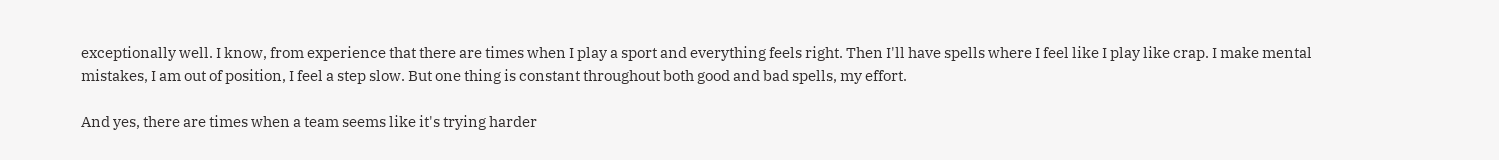exceptionally well. I know, from experience that there are times when I play a sport and everything feels right. Then I'll have spells where I feel like I play like crap. I make mental mistakes, I am out of position, I feel a step slow. But one thing is constant throughout both good and bad spells, my effort.

And yes, there are times when a team seems like it's trying harder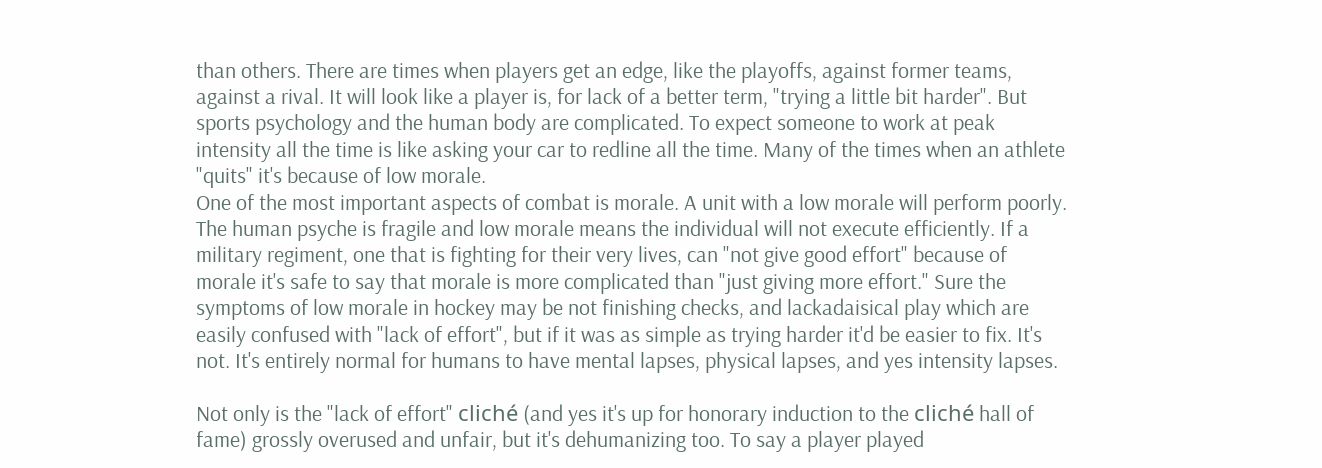than others. There are times when players get an edge, like the playoffs, against former teams, against a rival. It will look like a player is, for lack of a better term, "trying a little bit harder". But sports psychology and the human body are complicated. To expect someone to work at peak intensity all the time is like asking your car to redline all the time. Many of the times when an athlete "quits" it's because of low morale.
One of the most important aspects of combat is morale. A unit with a low morale will perform poorly. The human psyche is fragile and low morale means the individual will not execute efficiently. If a military regiment, one that is fighting for their very lives, can "not give good effort" because of morale it's safe to say that morale is more complicated than "just giving more effort." Sure the symptoms of low morale in hockey may be not finishing checks, and lackadaisical play which are easily confused with "lack of effort", but if it was as simple as trying harder it'd be easier to fix. It's not. It's entirely normal for humans to have mental lapses, physical lapses, and yes intensity lapses.

Not only is the "lack of effort" cliché (and yes it's up for honorary induction to the cliché hall of fame) grossly overused and unfair, but it's dehumanizing too. To say a player played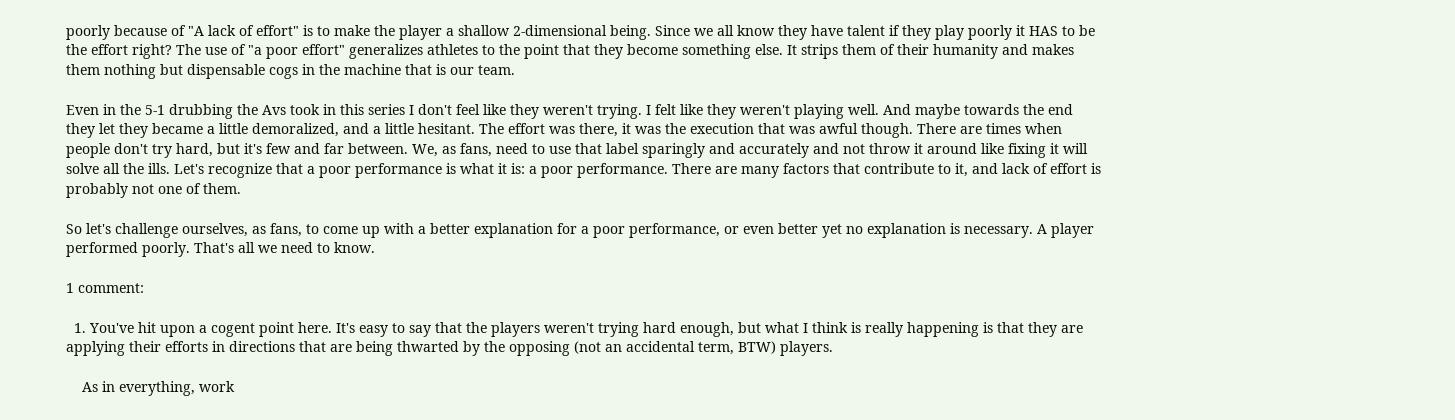poorly because of "A lack of effort" is to make the player a shallow 2-dimensional being. Since we all know they have talent if they play poorly it HAS to be the effort right? The use of "a poor effort" generalizes athletes to the point that they become something else. It strips them of their humanity and makes them nothing but dispensable cogs in the machine that is our team.

Even in the 5-1 drubbing the Avs took in this series I don't feel like they weren't trying. I felt like they weren't playing well. And maybe towards the end they let they became a little demoralized, and a little hesitant. The effort was there, it was the execution that was awful though. There are times when people don't try hard, but it's few and far between. We, as fans, need to use that label sparingly and accurately and not throw it around like fixing it will solve all the ills. Let's recognize that a poor performance is what it is: a poor performance. There are many factors that contribute to it, and lack of effort is probably not one of them.

So let's challenge ourselves, as fans, to come up with a better explanation for a poor performance, or even better yet no explanation is necessary. A player performed poorly. That's all we need to know.

1 comment:

  1. You've hit upon a cogent point here. It's easy to say that the players weren't trying hard enough, but what I think is really happening is that they are applying their efforts in directions that are being thwarted by the opposing (not an accidental term, BTW) players.

    As in everything, work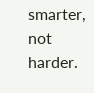smarter, not harder.